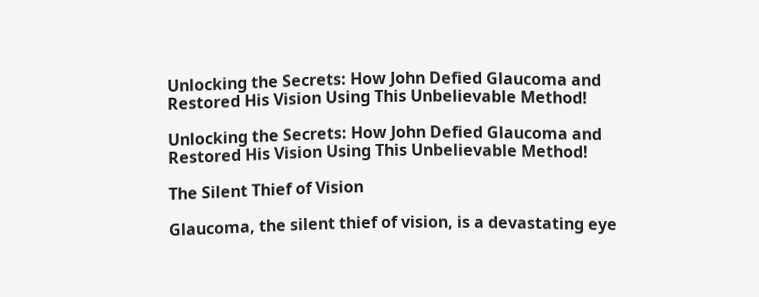Unlocking the Secrets: How John Defied Glaucoma and Restored His Vision Using This Unbelievable Method!

Unlocking the Secrets: How John Defied Glaucoma and Restored His Vision Using This Unbelievable Method!

The Silent Thief of Vision

Glaucoma, the silent thief of vision, is a devastating eye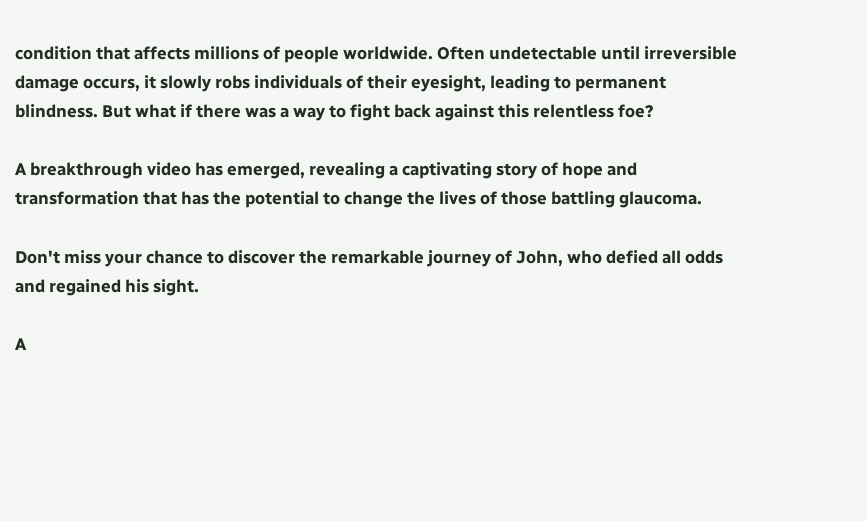condition that affects millions of people worldwide. Often undetectable until irreversible damage occurs, it slowly robs individuals of their eyesight, leading to permanent blindness. But what if there was a way to fight back against this relentless foe?

A breakthrough video has emerged, revealing a captivating story of hope and transformation that has the potential to change the lives of those battling glaucoma.

Don't miss your chance to discover the remarkable journey of John, who defied all odds and regained his sight.

A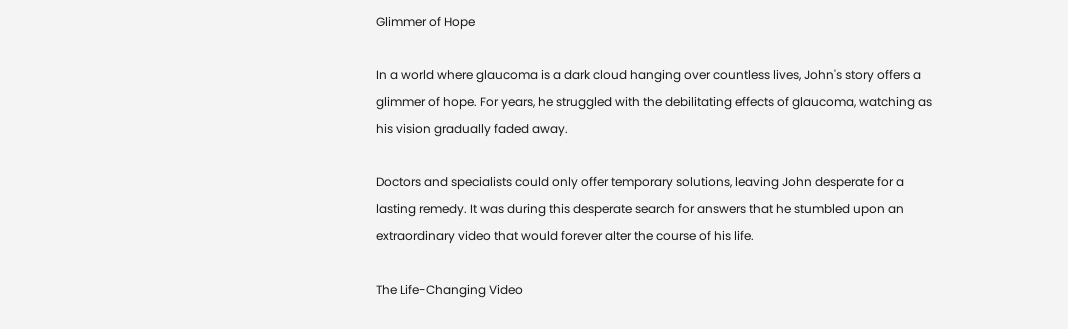Glimmer of Hope

In a world where glaucoma is a dark cloud hanging over countless lives, John's story offers a glimmer of hope. For years, he struggled with the debilitating effects of glaucoma, watching as his vision gradually faded away.

Doctors and specialists could only offer temporary solutions, leaving John desperate for a lasting remedy. It was during this desperate search for answers that he stumbled upon an extraordinary video that would forever alter the course of his life.

The Life-Changing Video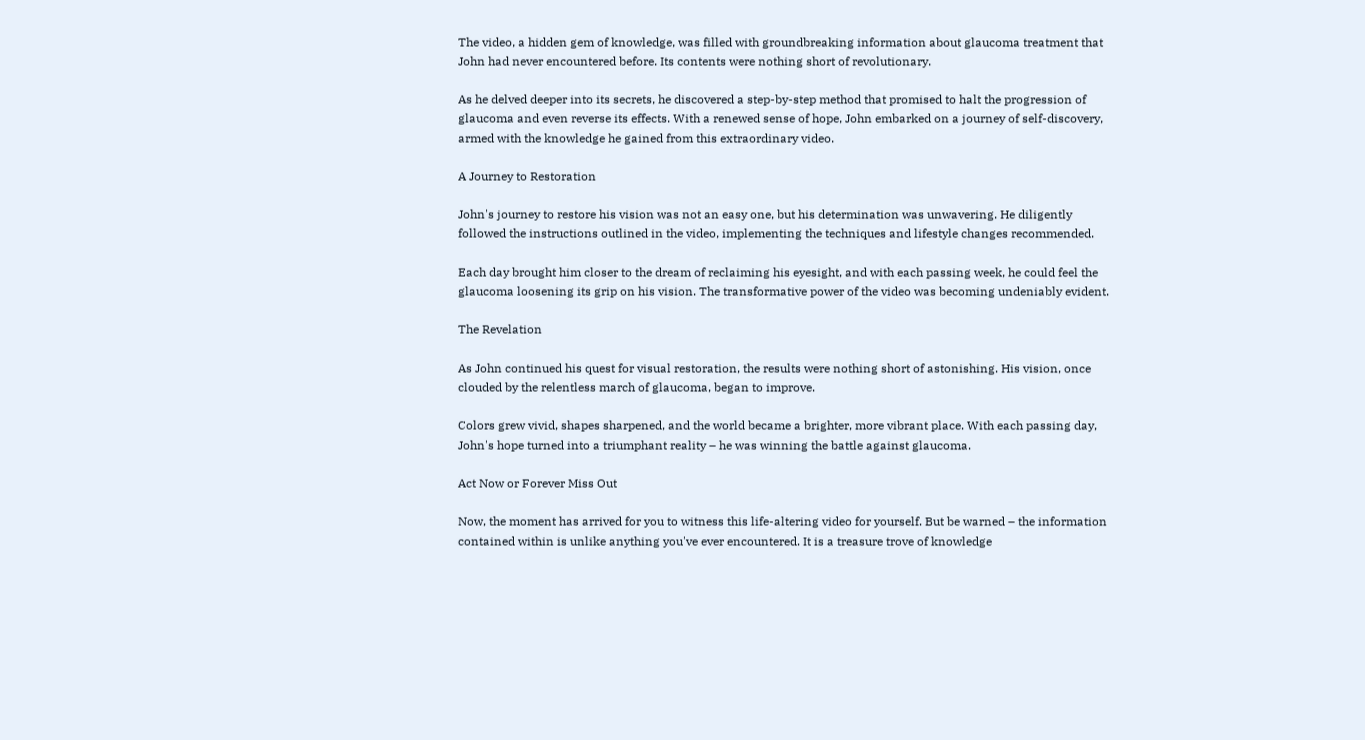The video, a hidden gem of knowledge, was filled with groundbreaking information about glaucoma treatment that John had never encountered before. Its contents were nothing short of revolutionary.

As he delved deeper into its secrets, he discovered a step-by-step method that promised to halt the progression of glaucoma and even reverse its effects. With a renewed sense of hope, John embarked on a journey of self-discovery, armed with the knowledge he gained from this extraordinary video.

A Journey to Restoration

John's journey to restore his vision was not an easy one, but his determination was unwavering. He diligently followed the instructions outlined in the video, implementing the techniques and lifestyle changes recommended.

Each day brought him closer to the dream of reclaiming his eyesight, and with each passing week, he could feel the glaucoma loosening its grip on his vision. The transformative power of the video was becoming undeniably evident.

The Revelation

As John continued his quest for visual restoration, the results were nothing short of astonishing. His vision, once clouded by the relentless march of glaucoma, began to improve.

Colors grew vivid, shapes sharpened, and the world became a brighter, more vibrant place. With each passing day, John's hope turned into a triumphant reality – he was winning the battle against glaucoma.

Act Now or Forever Miss Out

Now, the moment has arrived for you to witness this life-altering video for yourself. But be warned – the information contained within is unlike anything you've ever encountered. It is a treasure trove of knowledge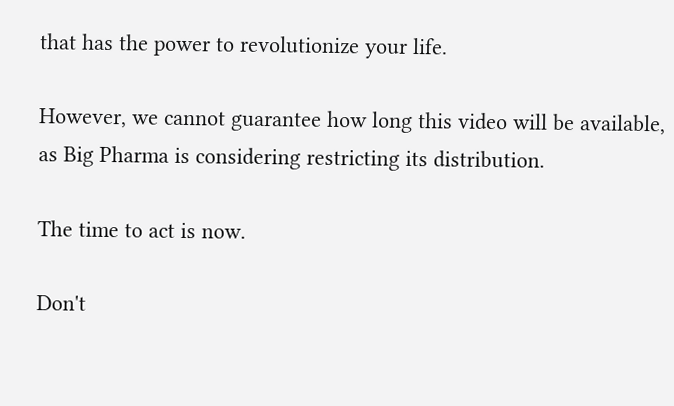that has the power to revolutionize your life.

However, we cannot guarantee how long this video will be available, as Big Pharma is considering restricting its distribution.

The time to act is now.

Don't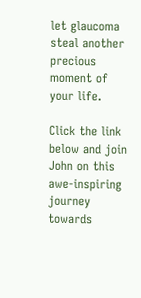let glaucoma steal another precious moment of your life.

Click the link below and join John on this awe-inspiring journey towards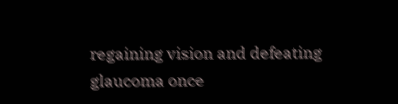regaining vision and defeating glaucoma once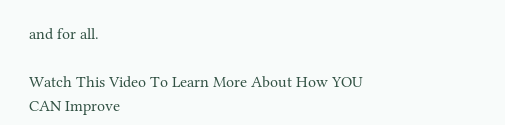and for all.

Watch This Video To Learn More About How YOU CAN Improve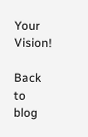Your Vision!

Back to blog